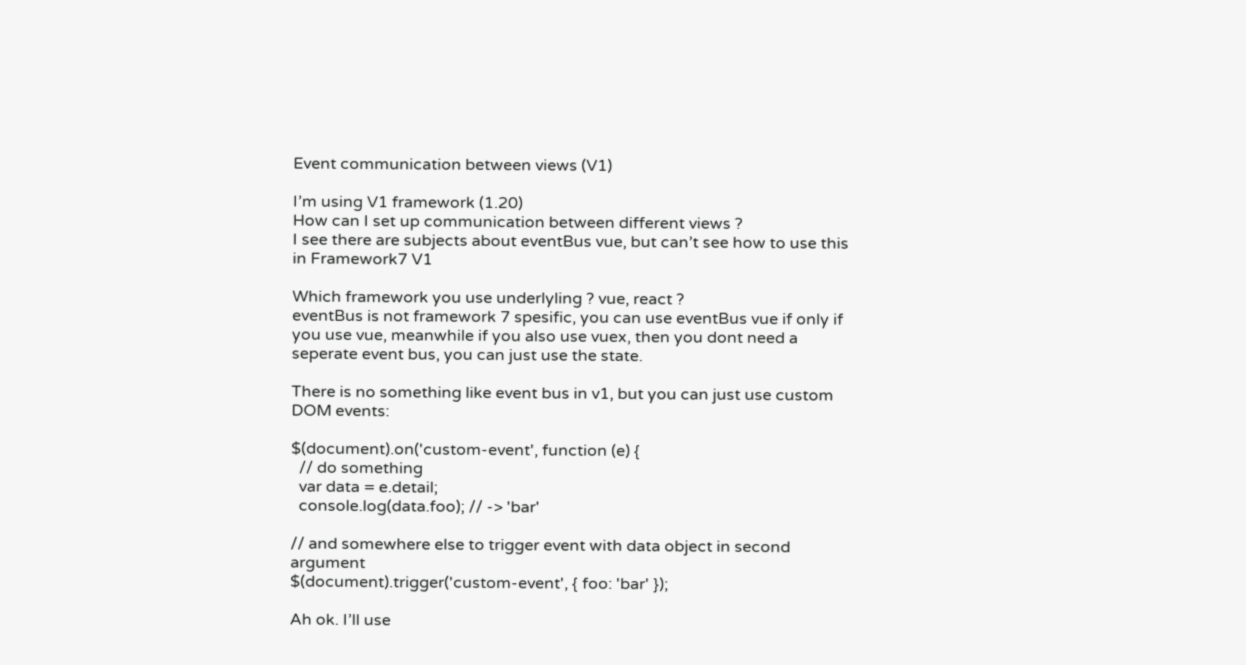Event communication between views (V1)

I’m using V1 framework (1.20)
How can I set up communication between different views ?
I see there are subjects about eventBus vue, but can’t see how to use this in Framework7 V1

Which framework you use underlyling ? vue, react ?
eventBus is not framework 7 spesific, you can use eventBus vue if only if you use vue, meanwhile if you also use vuex, then you dont need a seperate event bus, you can just use the state.

There is no something like event bus in v1, but you can just use custom DOM events:

$(document).on('custom-event', function (e) {
  // do something
  var data = e.detail;
  console.log(data.foo); // -> 'bar'

// and somewhere else to trigger event with data object in second argument
$(document).trigger('custom-event', { foo: 'bar' });

Ah ok. I’ll use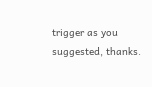trigger as you suggested, thanks.